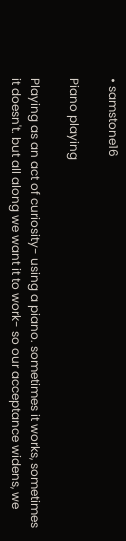• samstone16

Piano playing

Playing as an act of curiosity- using a piano. sometimes it works, sometimes it doesn't. but all along we want it to work- so our acceptance widens, we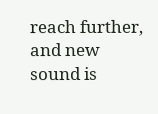reach further, and new sound is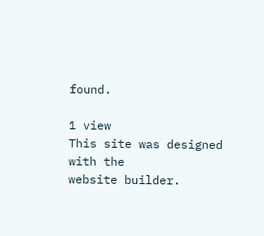found.

1 view
This site was designed with the
website builder.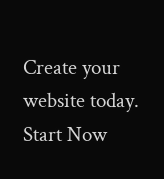Create your website today.
Start Now